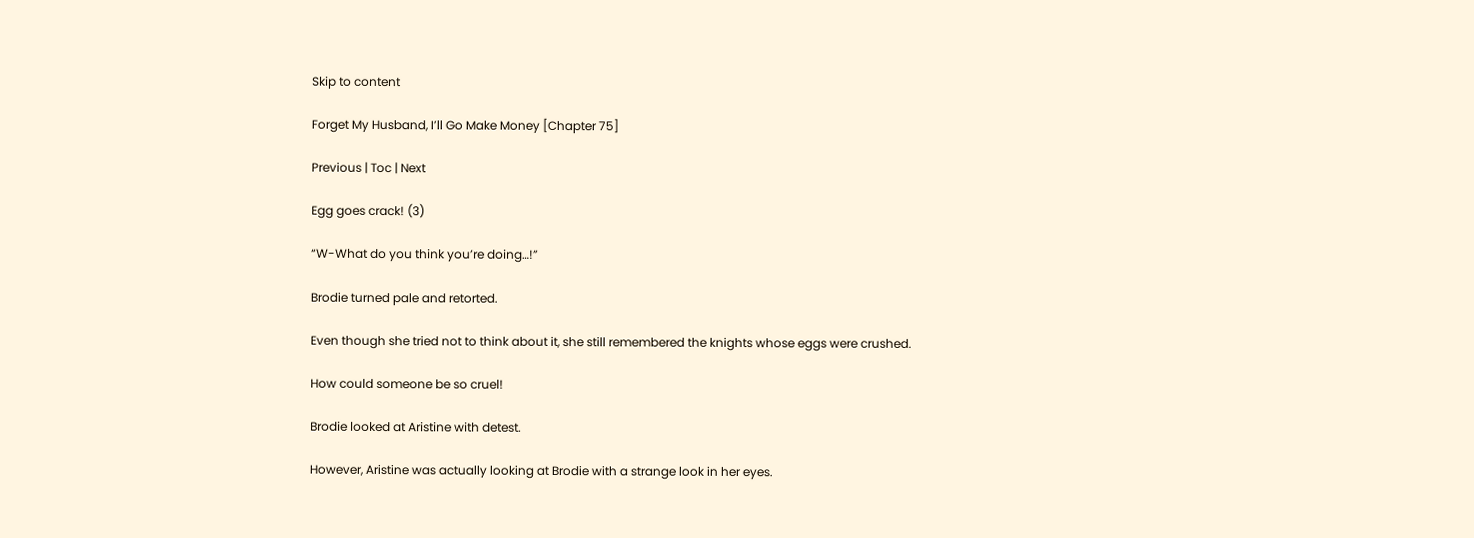Skip to content

Forget My Husband, I’ll Go Make Money [Chapter 75]

Previous | Toc | Next

Egg goes crack! (3)

“W-What do you think you’re doing…!”

Brodie turned pale and retorted.

Even though she tried not to think about it, she still remembered the knights whose eggs were crushed.

How could someone be so cruel!

Brodie looked at Aristine with detest.

However, Aristine was actually looking at Brodie with a strange look in her eyes.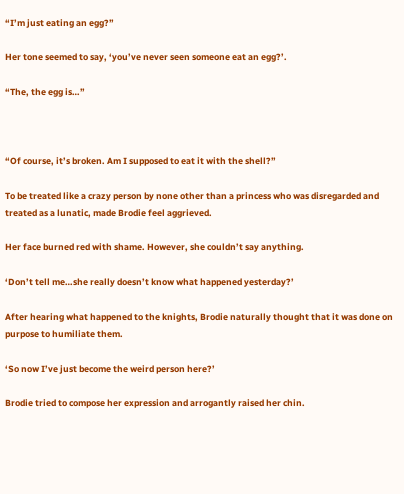“I’m just eating an egg?”

Her tone seemed to say, ‘you’ve never seen someone eat an egg?’.

“The, the egg is…”



“Of course, it’s broken. Am I supposed to eat it with the shell?”

To be treated like a crazy person by none other than a princess who was disregarded and treated as a lunatic, made Brodie feel aggrieved.

Her face burned red with shame. However, she couldn’t say anything.

‘Don’t tell me…she really doesn’t know what happened yesterday?’

After hearing what happened to the knights, Brodie naturally thought that it was done on purpose to humiliate them.

‘So now I’ve just become the weird person here?’

Brodie tried to compose her expression and arrogantly raised her chin.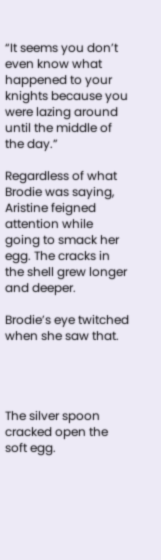“It seems you don’t even know what happened to your knights because you were lazing around until the middle of the day.”

Regardless of what Brodie was saying, Aristine feigned attention while going to smack her egg. The cracks in the shell grew longer and deeper.

Brodie’s eye twitched when she saw that.




The silver spoon cracked open the soft egg.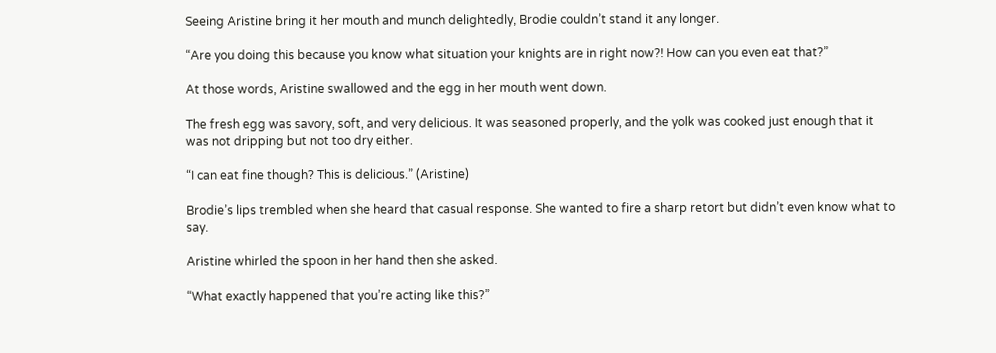Seeing Aristine bring it her mouth and munch delightedly, Brodie couldn’t stand it any longer.

“Are you doing this because you know what situation your knights are in right now?! How can you even eat that?”

At those words, Aristine swallowed and the egg in her mouth went down.

The fresh egg was savory, soft, and very delicious. It was seasoned properly, and the yolk was cooked just enough that it was not dripping but not too dry either.

“I can eat fine though? This is delicious.” (Aristine)

Brodie’s lips trembled when she heard that casual response. She wanted to fire a sharp retort but didn’t even know what to say.

Aristine whirled the spoon in her hand then she asked.

“What exactly happened that you’re acting like this?”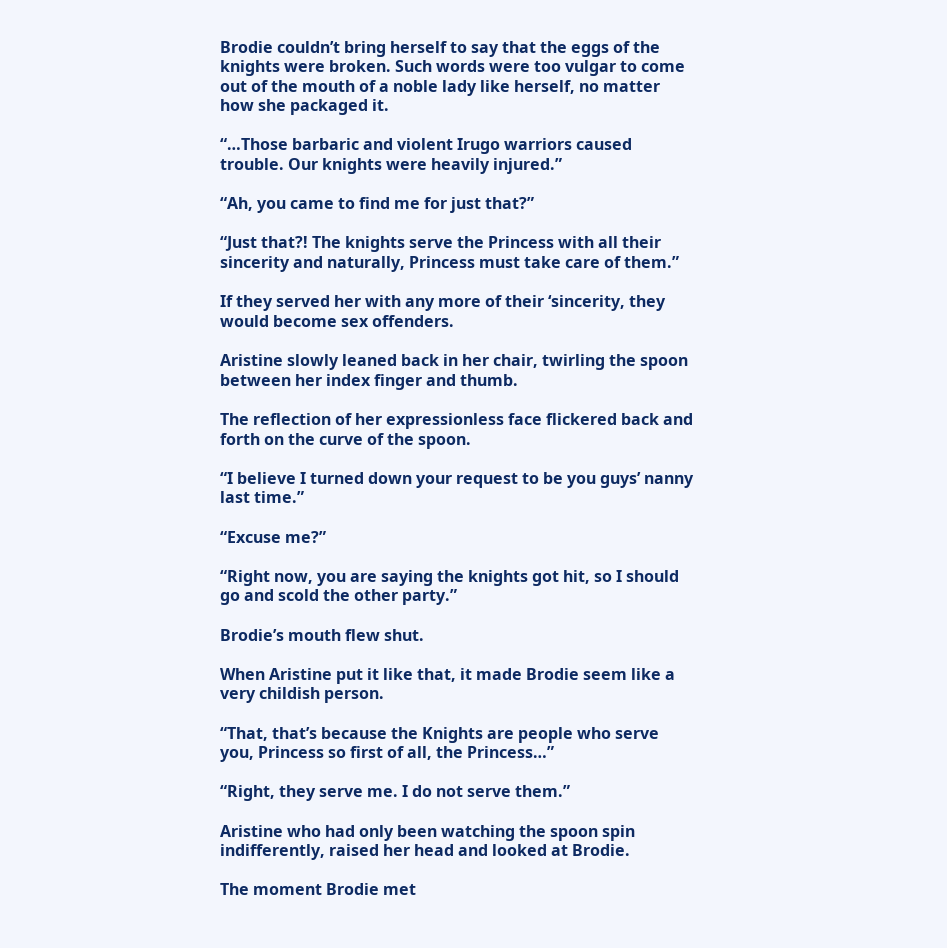Brodie couldn’t bring herself to say that the eggs of the knights were broken. Such words were too vulgar to come out of the mouth of a noble lady like herself, no matter how she packaged it.

“…Those barbaric and violent Irugo warriors caused trouble. Our knights were heavily injured.”

“Ah, you came to find me for just that?”

“Just that?! The knights serve the Princess with all their sincerity and naturally, Princess must take care of them.”

If they served her with any more of their ‘sincerity, they would become sex offenders.

Aristine slowly leaned back in her chair, twirling the spoon between her index finger and thumb.

The reflection of her expressionless face flickered back and forth on the curve of the spoon.

“I believe I turned down your request to be you guys’ nanny last time.”

“Excuse me?”

“Right now, you are saying the knights got hit, so I should go and scold the other party.”

Brodie’s mouth flew shut.

When Aristine put it like that, it made Brodie seem like a very childish person.

“That, that’s because the Knights are people who serve you, Princess so first of all, the Princess…”

“Right, they serve me. I do not serve them.”

Aristine who had only been watching the spoon spin indifferently, raised her head and looked at Brodie.

The moment Brodie met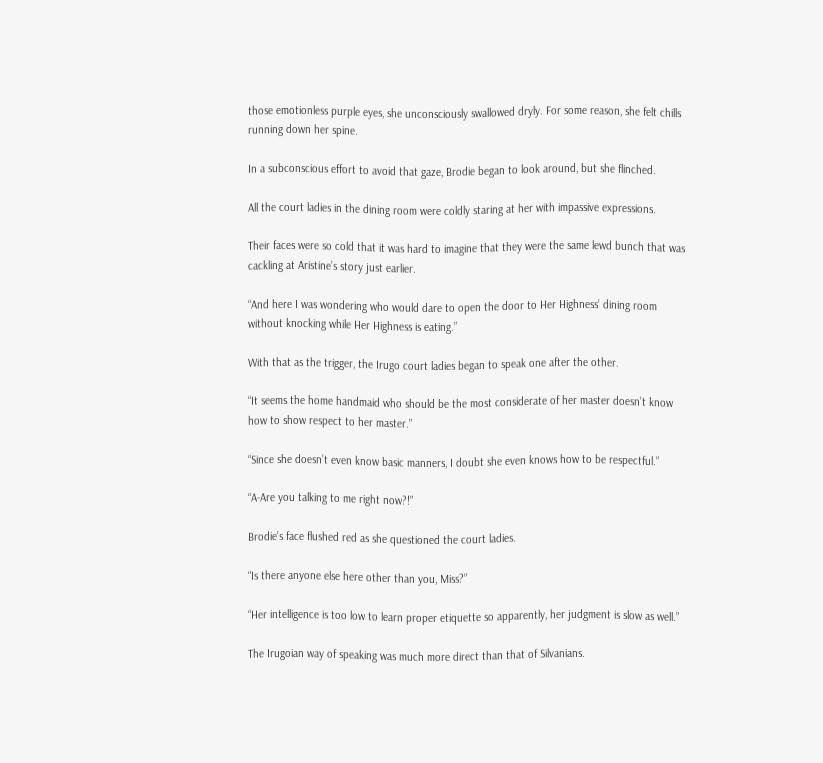those emotionless purple eyes, she unconsciously swallowed dryly. For some reason, she felt chills running down her spine.

In a subconscious effort to avoid that gaze, Brodie began to look around, but she flinched.

All the court ladies in the dining room were coldly staring at her with impassive expressions.

Their faces were so cold that it was hard to imagine that they were the same lewd bunch that was cackling at Aristine’s story just earlier.

“And here I was wondering who would dare to open the door to Her Highness’ dining room without knocking while Her Highness is eating.”

With that as the trigger, the Irugo court ladies began to speak one after the other.

“It seems the home handmaid who should be the most considerate of her master doesn’t know how to show respect to her master.”

“Since she doesn’t even know basic manners, I doubt she even knows how to be respectful.”

“A-Are you talking to me right now?!”

Brodie’s face flushed red as she questioned the court ladies.

“Is there anyone else here other than you, Miss?”

“Her intelligence is too low to learn proper etiquette so apparently, her judgment is slow as well.”

The Irugoian way of speaking was much more direct than that of Silvanians.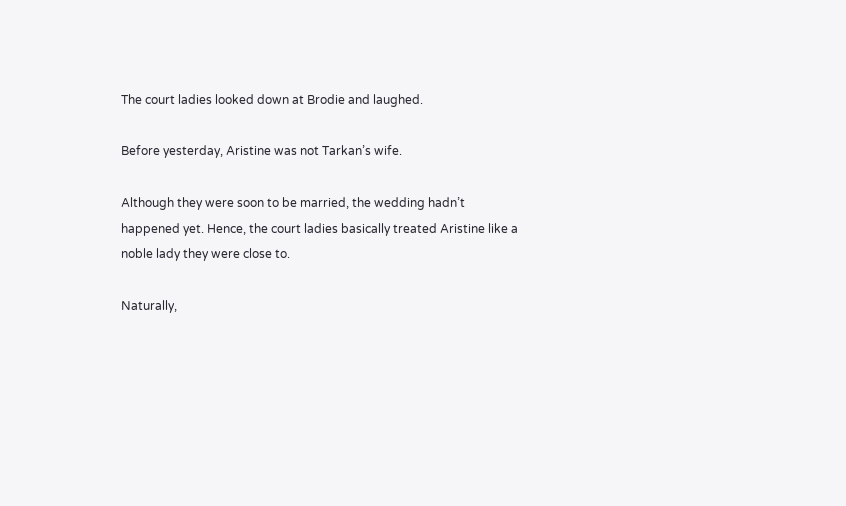The court ladies looked down at Brodie and laughed.

Before yesterday, Aristine was not Tarkan’s wife.

Although they were soon to be married, the wedding hadn’t happened yet. Hence, the court ladies basically treated Aristine like a noble lady they were close to.

Naturally,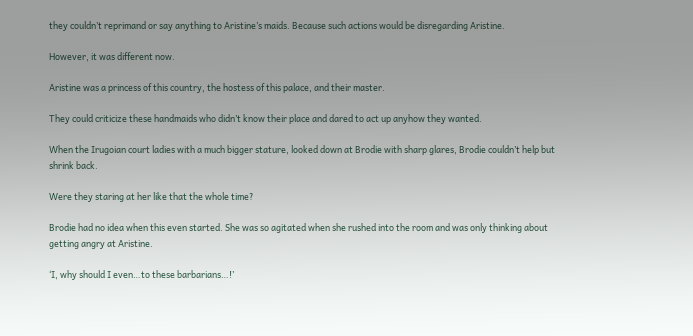they couldn’t reprimand or say anything to Aristine’s maids. Because such actions would be disregarding Aristine.

However, it was different now.

Aristine was a princess of this country, the hostess of this palace, and their master.

They could criticize these handmaids who didn’t know their place and dared to act up anyhow they wanted.

When the Irugoian court ladies with a much bigger stature, looked down at Brodie with sharp glares, Brodie couldn’t help but shrink back.

Were they staring at her like that the whole time?

Brodie had no idea when this even started. She was so agitated when she rushed into the room and was only thinking about getting angry at Aristine.

‘I, why should I even…to these barbarians…!’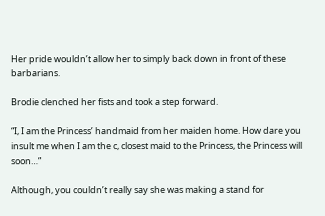Her pride wouldn’t allow her to simply back down in front of these barbarians.

Brodie clenched her fists and took a step forward.

“I, I am the Princess’ handmaid from her maiden home. How dare you insult me when I am the c, closest maid to the Princess, the Princess will soon…”

Although, you couldn’t really say she was making a stand for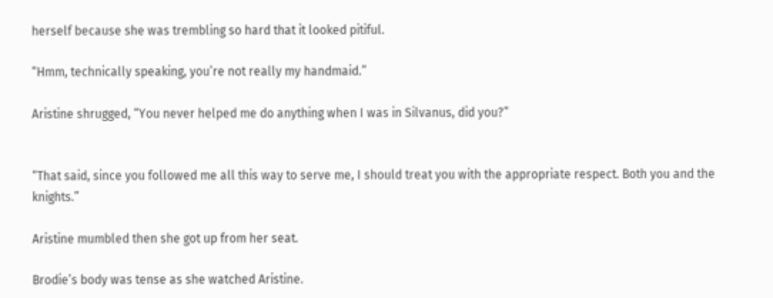herself because she was trembling so hard that it looked pitiful.

“Hmm, technically speaking, you’re not really my handmaid.”

Aristine shrugged, “You never helped me do anything when I was in Silvanus, did you?”


“That said, since you followed me all this way to serve me, I should treat you with the appropriate respect. Both you and the knights.”

Aristine mumbled then she got up from her seat.

Brodie’s body was tense as she watched Aristine.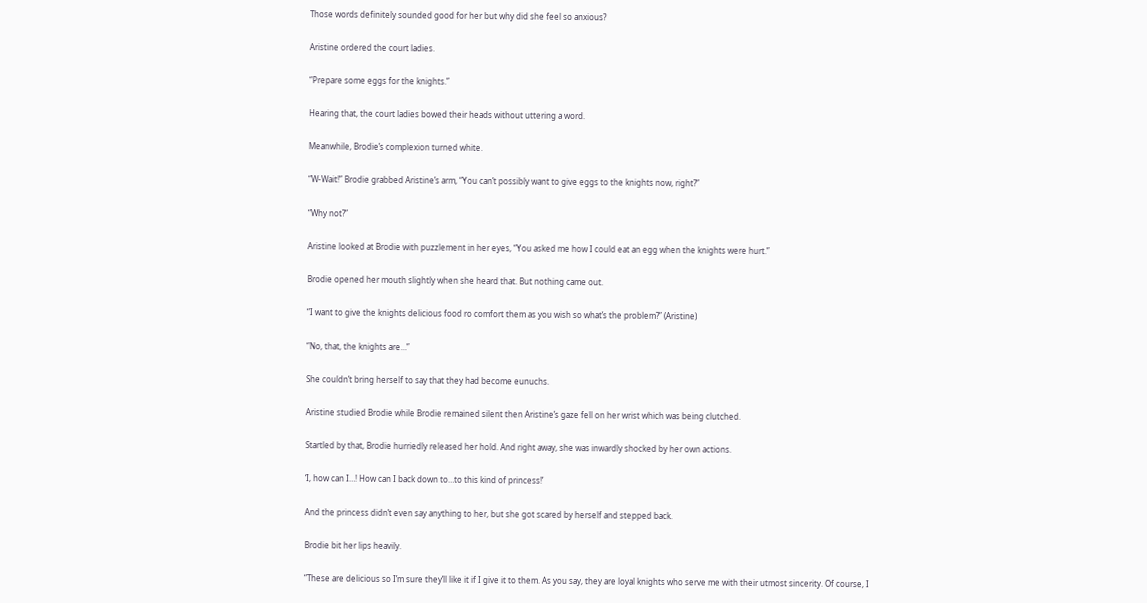Those words definitely sounded good for her but why did she feel so anxious?

Aristine ordered the court ladies.

“Prepare some eggs for the knights.”

Hearing that, the court ladies bowed their heads without uttering a word.

Meanwhile, Brodie’s complexion turned white.

“W-Wait!” Brodie grabbed Aristine’s arm, “You can’t possibly want to give eggs to the knights now, right?”

“Why not?”

Aristine looked at Brodie with puzzlement in her eyes, “You asked me how I could eat an egg when the knights were hurt.”

Brodie opened her mouth slightly when she heard that. But nothing came out.

“I want to give the knights delicious food ro comfort them as you wish so what’s the problem?” (Aristine)

“No, that, the knights are…”

She couldn’t bring herself to say that they had become eunuchs.

Aristine studied Brodie while Brodie remained silent then Aristine’s gaze fell on her wrist which was being clutched.

Startled by that, Brodie hurriedly released her hold. And right away, she was inwardly shocked by her own actions.

‘I, how can I…! How can I back down to…to this kind of princess!’

And the princess didn’t even say anything to her, but she got scared by herself and stepped back.

Brodie bit her lips heavily.

“These are delicious so I’m sure they’ll like it if I give it to them. As you say, they are loyal knights who serve me with their utmost sincerity. Of course, I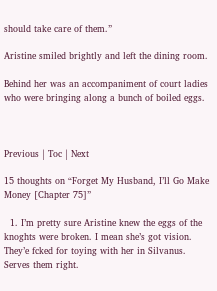should take care of them.”

Aristine smiled brightly and left the dining room.

Behind her was an accompaniment of court ladies who were bringing along a bunch of boiled eggs.



Previous | Toc | Next

15 thoughts on “Forget My Husband, I’ll Go Make Money [Chapter 75]”

  1. I’m pretty sure Aristine knew the eggs of the knoghts were broken. I mean she’s got vision. They’e fcked for toying with her in Silvanus. Serves them right.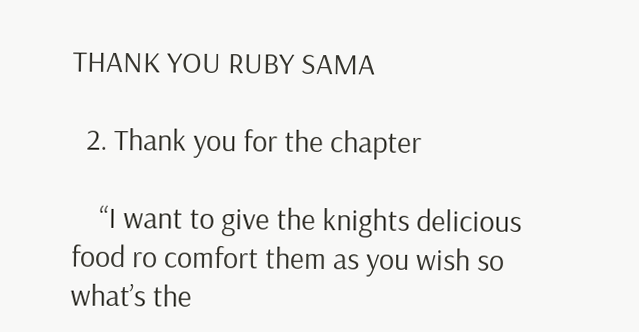THANK YOU RUBY SAMA

  2. Thank you for the chapter

    “I want to give the knights delicious food ro comfort them as you wish so what’s the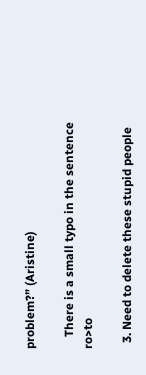problem?” (Aristine)

    There is a small typo in the sentence ro>to

  3. Need to delete these stupid people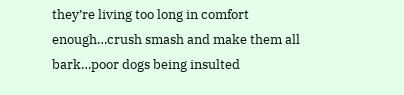they’re living too long in comfort enough…crush smash and make them all bark…poor dogs being insulted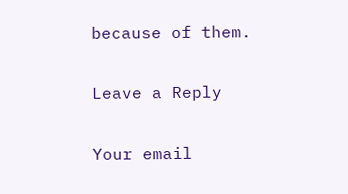because of them.

Leave a Reply

Your email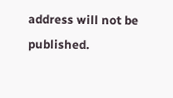address will not be published.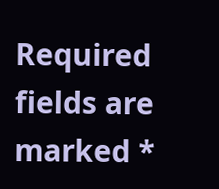Required fields are marked *